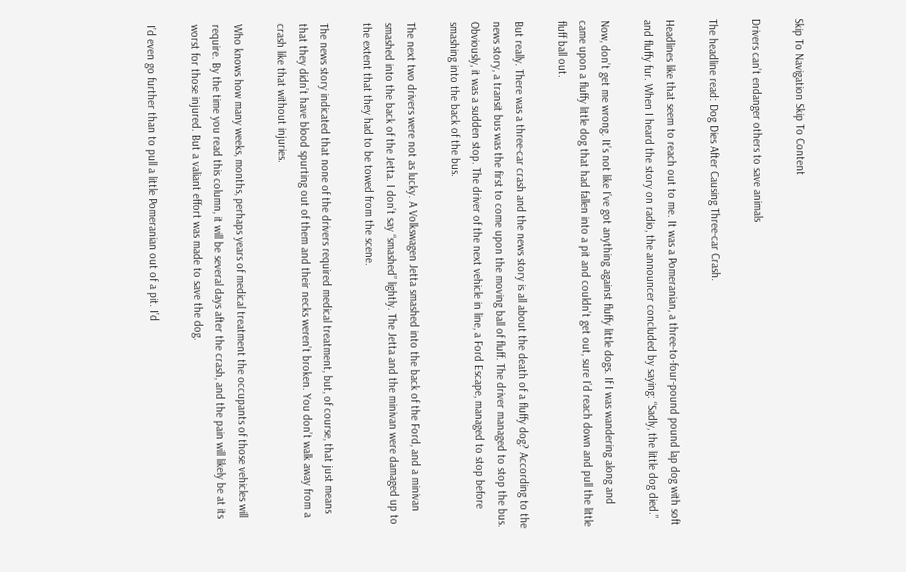Skip To Navigation Skip To Content

Drivers can’t endanger others to save animals

The headline read: Dog Dies After Causing Three-car Crash.

Headlines like that seem to reach out to me. It was a Pomeranian, a three-to-four-pound pound lap dog with soft and fluffy fur. When I heard the story on radio, the announcer concluded by saying: “Sadly, the little dog died.”

Now, don’t get me wrong. It’s not like I’ve got anything against fluffy little dogs. If I was wandering along and came upon a fluffy little dog that had fallen into a pit and couldn’t get out, sure I’d reach down and pull the little fluff ball out.

But really. There was a three-car crash and the news story is all about the death of a fluffy dog? According to the news story, a transit bus was the first to come upon the moving ball of fluff. The driver managed to stop the bus. Obviously, it was a sudden stop. The driver of the next vehicle in line, a Ford Escape, managed to stop before smashing into the back of the bus.

The next two drivers were not as lucky. A Volkswagen Jetta smashed into the back of the Ford, and a minivan smashed into the back of the Jetta. I don’t say “smashed” lightly. The Jetta and the minivan were damaged up to the extent that they had to be towed from the scene.

The news story indicated that none of the drivers required medical treatment, but, of course, that just means that they didn’t have blood spurting out of them and their necks weren’t broken. You don’t walk away from a crash like that without injuries.

Who knows how many weeks, months, perhaps years of medical treatment the occupants of those vehicles will require. By the time you read this column, it will be several days after the crash, and the pain will likely be at its worst for those injured. But a valiant effort was made to save the dog.

I’d even go further than to pull a little Pomeranian out of a pit. I’d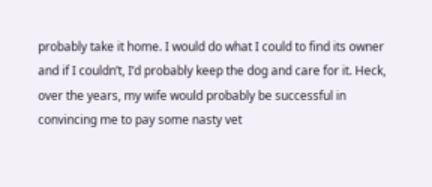probably take it home. I would do what I could to find its owner and if I couldn’t, I’d probably keep the dog and care for it. Heck, over the years, my wife would probably be successful in convincing me to pay some nasty vet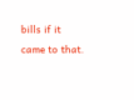bills if it came to that.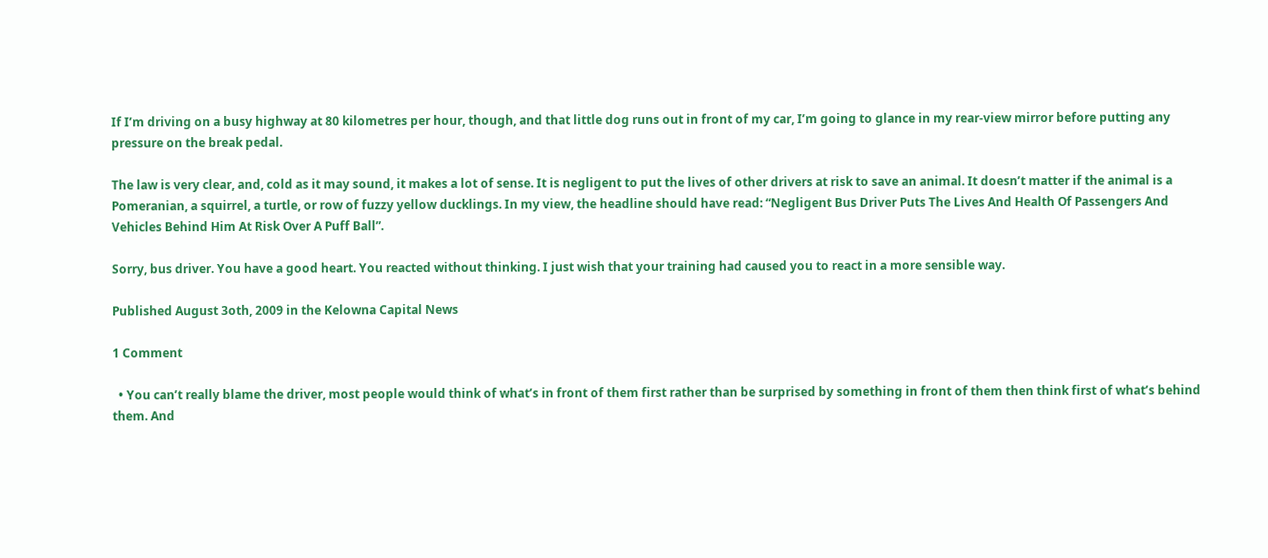If I’m driving on a busy highway at 80 kilometres per hour, though, and that little dog runs out in front of my car, I’m going to glance in my rear-view mirror before putting any pressure on the break pedal.

The law is very clear, and, cold as it may sound, it makes a lot of sense. It is negligent to put the lives of other drivers at risk to save an animal. It doesn’t matter if the animal is a Pomeranian, a squirrel, a turtle, or row of fuzzy yellow ducklings. In my view, the headline should have read: “Negligent Bus Driver Puts The Lives And Health Of Passengers And Vehicles Behind Him At Risk Over A Puff Ball”.

Sorry, bus driver. You have a good heart. You reacted without thinking. I just wish that your training had caused you to react in a more sensible way.

Published August 3oth, 2009 in the Kelowna Capital News

1 Comment

  • You can’t really blame the driver, most people would think of what’s in front of them first rather than be surprised by something in front of them then think first of what’s behind them. And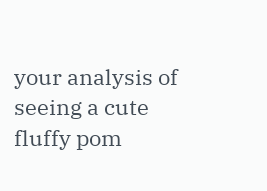your analysis of seeing a cute fluffy pom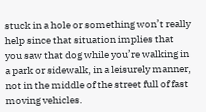stuck in a hole or something won’t really help since that situation implies that you saw that dog while you’re walking in a park or sidewalk, in a leisurely manner, not in the middle of the street full of fast moving vehicles.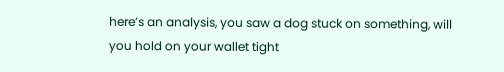here’s an analysis, you saw a dog stuck on something, will you hold on your wallet tight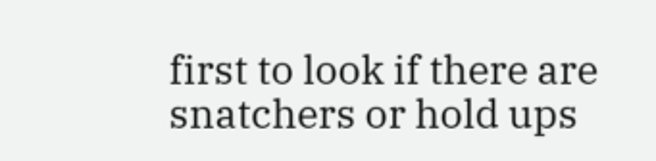first to look if there are snatchers or hold ups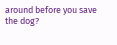around before you save the dog?